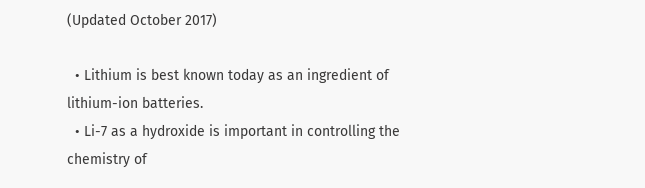(Updated October 2017)

  • Lithium is best known today as an ingredient of lithium-ion batteries.
  • Li-7 as a hydroxide is important in controlling the chemistry of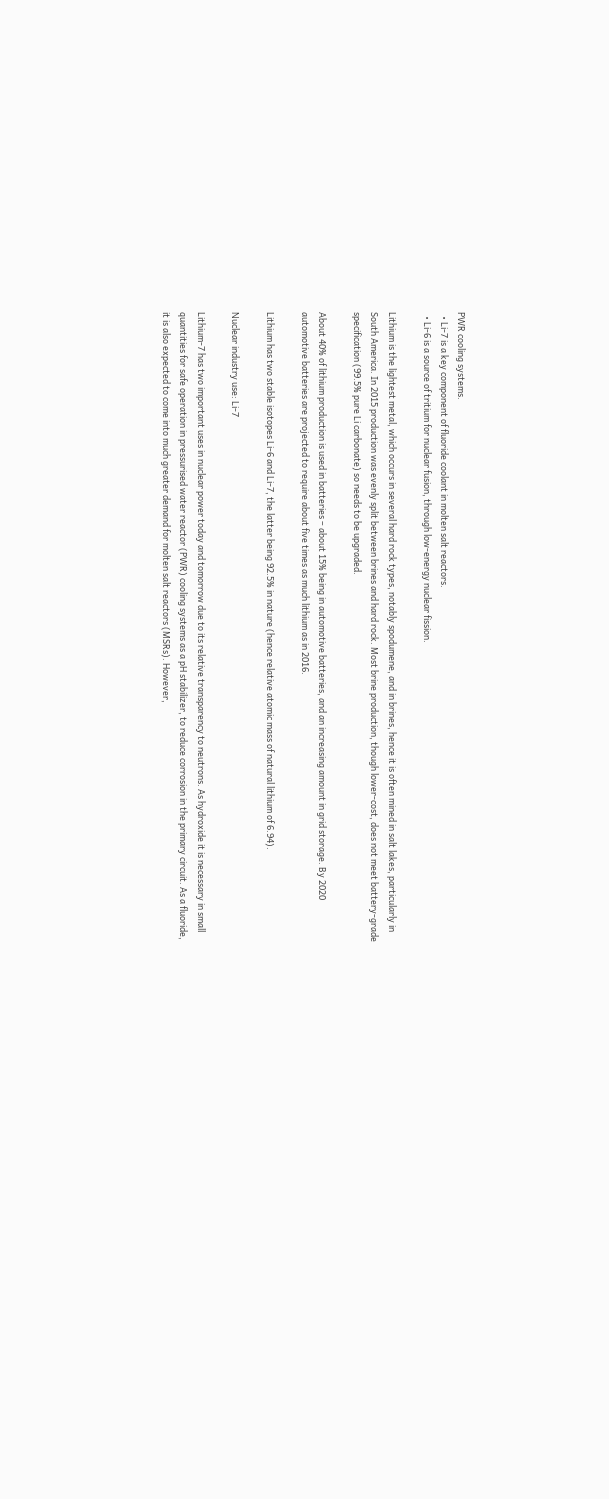PWR cooling systems.
  • Li-7 is a key component of fluoride coolant in molten salt reactors.
  • Li-6 is a source of tritium for nuclear fusion, through low-energy nuclear fission.

Lithium is the lightest metal, which occurs in several hard rock types, notably spodumene, and in brines, hence it is often mined in salt lakes, particularly in South America. In 2015 production was evenly split between brines and hard rock. Most brine production, though lower-cost, does not meet battery-grade specification (99.5% pure Li carbonate) so needs to be upgraded.

About 40% of lithium production is used in batteries – about 15% being in automotive batteries, and an increasing amount in grid storage. By 2020 automotive batteries are projected to require about five times as much lithium as in 2016.

Lithium has two stable isotopes Li-6 and Li-7, the latter being 92.5% in nature (hence relative atomic mass of natural lithium of 6.94).

Nuclear industry use: Li-7

Lithium-7 has two important uses in nuclear power today and tomorrow due to its relative transparency to neutrons. As hydroxide it is necessary in small quantities for safe operation in pressurised water reactor (PWR) cooling systems as a pH stabilizer, to reduce corrosion in the primary circuit. As a fluoride, it is also expected to come into much greater demand for molten salt reactors (MSRs). However,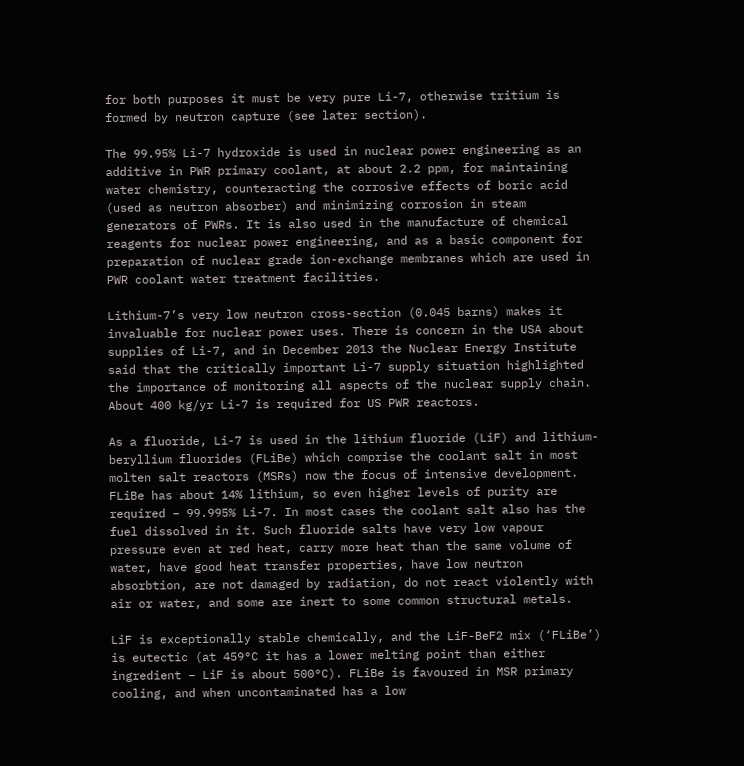for both purposes it must be very pure Li-7, otherwise tritium is formed by neutron capture (see later section).

The 99.95% Li-7 hydroxide is used in nuclear power engineering as an additive in PWR primary coolant, at about 2.2 ppm, for maintaining water chemistry, counteracting the corrosive effects of boric acid (used as neutron absorber) and minimizing corrosion in steam generators of PWRs. It is also used in the manufacture of chemical reagents for nuclear power engineering, and as a basic component for preparation of nuclear grade ion-exchange membranes which are used in PWR coolant water treatment facilities.

Lithium-7’s very low neutron cross-section (0.045 barns) makes it invaluable for nuclear power uses. There is concern in the USA about supplies of Li-7, and in December 2013 the Nuclear Energy Institute said that the critically important Li-7 supply situation highlighted the importance of monitoring all aspects of the nuclear supply chain. About 400 kg/yr Li-7 is required for US PWR reactors.

As a fluoride, Li-7 is used in the lithium fluoride (LiF) and lithium-beryllium fluorides (FLiBe) which comprise the coolant salt in most molten salt reactors (MSRs) now the focus of intensive development. FLiBe has about 14% lithium, so even higher levels of purity are required – 99.995% Li-7. In most cases the coolant salt also has the fuel dissolved in it. Such fluoride salts have very low vapour pressure even at red heat, carry more heat than the same volume of water, have good heat transfer properties, have low neutron absorbtion, are not damaged by radiation, do not react violently with air or water, and some are inert to some common structural metals.

LiF is exceptionally stable chemically, and the LiF-BeF2 mix (‘FLiBe’) is eutectic (at 459°C it has a lower melting point than either ingredient – LiF is about 500°C). FLiBe is favoured in MSR primary cooling, and when uncontaminated has a low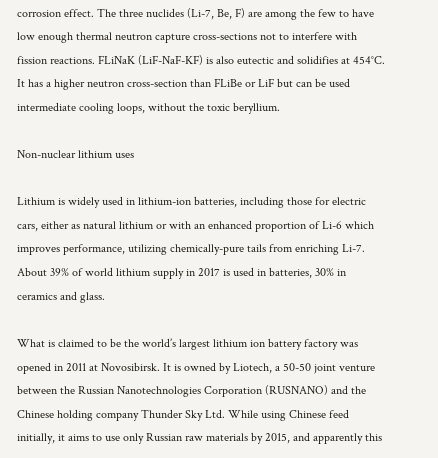corrosion effect. The three nuclides (Li-7, Be, F) are among the few to have low enough thermal neutron capture cross-sections not to interfere with fission reactions. FLiNaK (LiF-NaF-KF) is also eutectic and solidifies at 454°C. It has a higher neutron cross-section than FLiBe or LiF but can be used intermediate cooling loops, without the toxic beryllium.

Non-nuclear lithium uses

Lithium is widely used in lithium-ion batteries, including those for electric cars, either as natural lithium or with an enhanced proportion of Li-6 which improves performance, utilizing chemically-pure tails from enriching Li-7. About 39% of world lithium supply in 2017 is used in batteries, 30% in ceramics and glass.

What is claimed to be the world’s largest lithium ion battery factory was opened in 2011 at Novosibirsk. It is owned by Liotech, a 50-50 joint venture between the Russian Nanotechnologies Corporation (RUSNANO) and the Chinese holding company Thunder Sky Ltd. While using Chinese feed initially, it aims to use only Russian raw materials by 2015, and apparently this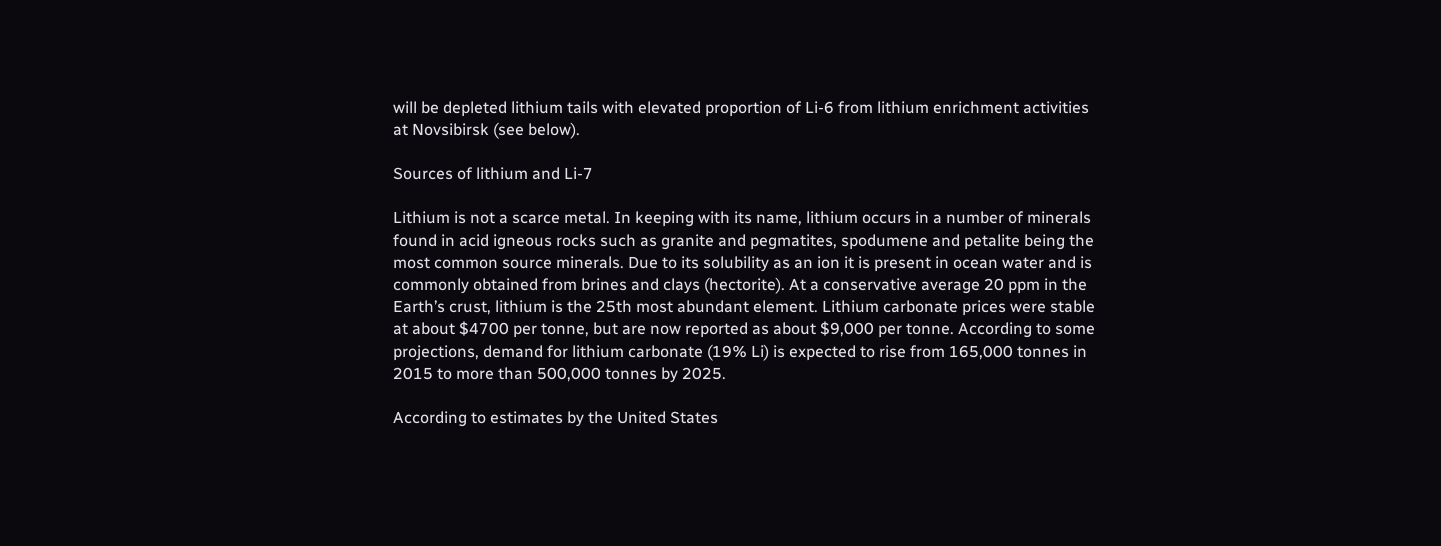will be depleted lithium tails with elevated proportion of Li-6 from lithium enrichment activities at Novsibirsk (see below).

Sources of lithium and Li-7

Lithium is not a scarce metal. In keeping with its name, lithium occurs in a number of minerals found in acid igneous rocks such as granite and pegmatites, spodumene and petalite being the most common source minerals. Due to its solubility as an ion it is present in ocean water and is commonly obtained from brines and clays (hectorite). At a conservative average 20 ppm in the Earth’s crust, lithium is the 25th most abundant element. Lithium carbonate prices were stable at about $4700 per tonne, but are now reported as about $9,000 per tonne. According to some projections, demand for lithium carbonate (19% Li) is expected to rise from 165,000 tonnes in 2015 to more than 500,000 tonnes by 2025.

According to estimates by the United States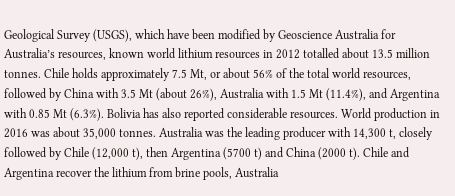Geological Survey (USGS), which have been modified by Geoscience Australia for Australia’s resources, known world lithium resources in 2012 totalled about 13.5 million tonnes. Chile holds approximately 7.5 Mt, or about 56% of the total world resources, followed by China with 3.5 Mt (about 26%), Australia with 1.5 Mt (11.4%), and Argentina with 0.85 Mt (6.3%). Bolivia has also reported considerable resources. World production in 2016 was about 35,000 tonnes. Australia was the leading producer with 14,300 t, closely followed by Chile (12,000 t), then Argentina (5700 t) and China (2000 t). Chile and Argentina recover the lithium from brine pools, Australia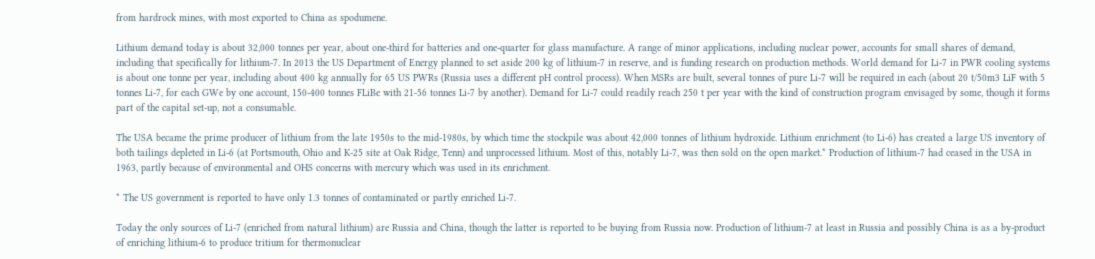from hardrock mines, with most exported to China as spodumene.

Lithium demand today is about 32,000 tonnes per year, about one-third for batteries and one-quarter for glass manufacture. A range of minor applications, including nuclear power, accounts for small shares of demand, including that specifically for lithium-7. In 2013 the US Department of Energy planned to set aside 200 kg of lithium-7 in reserve, and is funding research on production methods. World demand for Li-7 in PWR cooling systems is about one tonne per year, including about 400 kg annually for 65 US PWRs (Russia uses a different pH control process). When MSRs are built, several tonnes of pure Li-7 will be required in each (about 20 t/50m3 LiF with 5 tonnes Li-7, for each GWe by one account, 150-400 tonnes FLiBe with 21-56 tonnes Li-7 by another). Demand for Li-7 could readily reach 250 t per year with the kind of construction program envisaged by some, though it forms part of the capital set-up, not a consumable.

The USA became the prime producer of lithium from the late 1950s to the mid-1980s, by which time the stockpile was about 42,000 tonnes of lithium hydroxide. Lithium enrichment (to Li-6) has created a large US inventory of both tailings depleted in Li-6 (at Portsmouth, Ohio and K-25 site at Oak Ridge, Tenn) and unprocessed lithium. Most of this, notably Li-7, was then sold on the open market.* Production of lithium-7 had ceased in the USA in 1963, partly because of environmental and OHS concerns with mercury which was used in its enrichment.

* The US government is reported to have only 1.3 tonnes of contaminated or partly enriched Li-7.

Today the only sources of Li-7 (enriched from natural lithium) are Russia and China, though the latter is reported to be buying from Russia now. Production of lithium-7 at least in Russia and possibly China is as a by-product of enriching lithium-6 to produce tritium for thermonuclear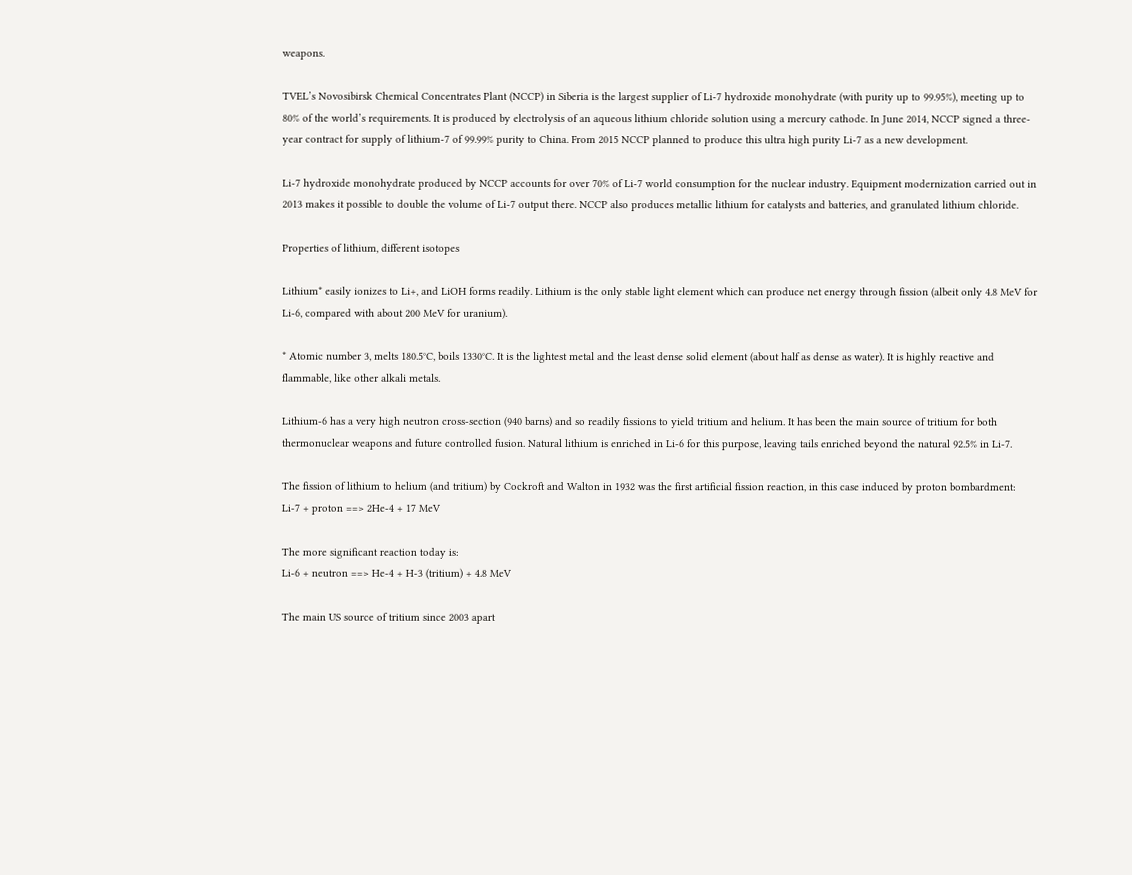weapons.

TVEL’s Novosibirsk Chemical Concentrates Plant (NCCP) in Siberia is the largest supplier of Li-7 hydroxide monohydrate (with purity up to 99.95%), meeting up to 80% of the world’s requirements. It is produced by electrolysis of an aqueous lithium chloride solution using a mercury cathode. In June 2014, NCCP signed a three-year contract for supply of lithium-7 of 99.99% purity to China. From 2015 NCCP planned to produce this ultra high purity Li-7 as a new development.

Li-7 hydroxide monohydrate produced by NCCP accounts for over 70% of Li-7 world consumption for the nuclear industry. Equipment modernization carried out in 2013 makes it possible to double the volume of Li-7 output there. NCCP also produces metallic lithium for catalysts and batteries, and granulated lithium chloride.

Properties of lithium, different isotopes

Lithium* easily ionizes to Li+, and LiOH forms readily. Lithium is the only stable light element which can produce net energy through fission (albeit only 4.8 MeV for Li-6, compared with about 200 MeV for uranium).

* Atomic number 3, melts 180.5°C, boils 1330°C. It is the lightest metal and the least dense solid element (about half as dense as water). It is highly reactive and flammable, like other alkali metals.

Lithium-6 has a very high neutron cross-section (940 barns) and so readily fissions to yield tritium and helium. It has been the main source of tritium for both thermonuclear weapons and future controlled fusion. Natural lithium is enriched in Li-6 for this purpose, leaving tails enriched beyond the natural 92.5% in Li-7.

The fission of lithium to helium (and tritium) by Cockroft and Walton in 1932 was the first artificial fission reaction, in this case induced by proton bombardment:
Li-7 + proton ==> 2He-4 + 17 MeV

The more significant reaction today is:
Li-6 + neutron ==> He-4 + H-3 (tritium) + 4.8 MeV

The main US source of tritium since 2003 apart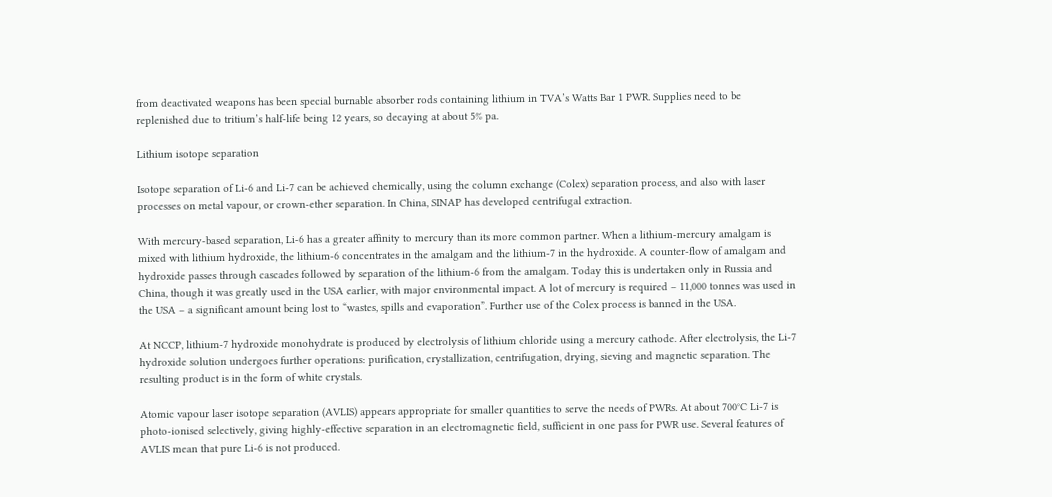from deactivated weapons has been special burnable absorber rods containing lithium in TVA’s Watts Bar 1 PWR. Supplies need to be replenished due to tritium’s half-life being 12 years, so decaying at about 5% pa.

Lithium isotope separation

Isotope separation of Li-6 and Li-7 can be achieved chemically, using the column exchange (Colex) separation process, and also with laser processes on metal vapour, or crown-ether separation. In China, SINAP has developed centrifugal extraction.

With mercury-based separation, Li-6 has a greater affinity to mercury than its more common partner. When a lithium-mercury amalgam is mixed with lithium hydroxide, the lithium-6 concentrates in the amalgam and the lithium-7 in the hydroxide. A counter-flow of amalgam and hydroxide passes through cascades followed by separation of the lithium-6 from the amalgam. Today this is undertaken only in Russia and China, though it was greatly used in the USA earlier, with major environmental impact. A lot of mercury is required – 11,000 tonnes was used in the USA – a significant amount being lost to “wastes, spills and evaporation”. Further use of the Colex process is banned in the USA.

At NCCP, lithium-7 hydroxide monohydrate is produced by electrolysis of lithium chloride using a mercury cathode. After electrolysis, the Li-7 hydroxide solution undergoes further operations: purification, crystallization, centrifugation, drying, sieving and magnetic separation. The resulting product is in the form of white crystals.

Atomic vapour laser isotope separation (AVLIS) appears appropriate for smaller quantities to serve the needs of PWRs. At about 700°C Li-7 is photo-ionised selectively, giving highly-effective separation in an electromagnetic field, sufficient in one pass for PWR use. Several features of AVLIS mean that pure Li-6 is not produced.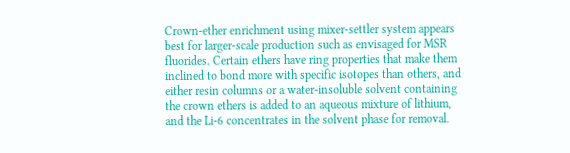Crown-ether enrichment using mixer-settler system appears best for larger-scale production such as envisaged for MSR fluorides. Certain ethers have ring properties that make them inclined to bond more with specific isotopes than others, and either resin columns or a water-insoluble solvent containing the crown ethers is added to an aqueous mixture of lithium, and the Li-6 concentrates in the solvent phase for removal.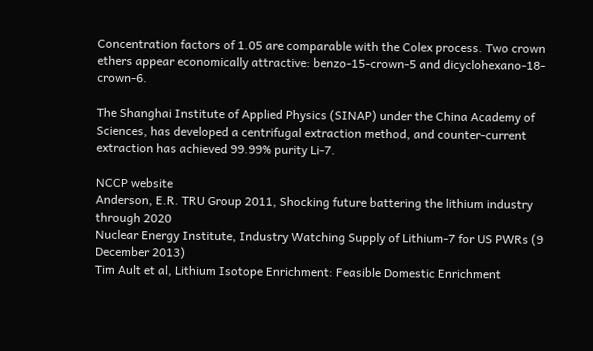Concentration factors of 1.05 are comparable with the Colex process. Two crown ethers appear economically attractive: benzo-15-crown-5 and dicyclohexano-18-crown-6.

The Shanghai Institute of Applied Physics (SINAP) under the China Academy of Sciences, has developed a centrifugal extraction method, and counter-current extraction has achieved 99.99% purity Li-7.

NCCP website
Anderson, E.R. TRU Group 2011, Shocking future battering the lithium industry through 2020
Nuclear Energy Institute, Industry Watching Supply of Lithium-7 for US PWRs (9 December 2013)
Tim Ault et al, Lithium Isotope Enrichment: Feasible Domestic Enrichment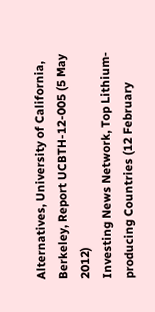Alternatives, University of California, Berkeley, Report UCBTH-12-005 (5 May 2012)
Investing News Network, Top Lithium-producing Countries (12 February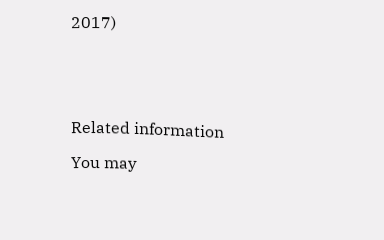2017)





Related information

You may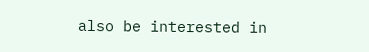also be interested in